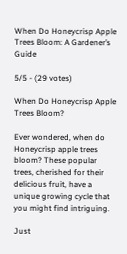When Do Honeycrisp Apple Trees Bloom: A Gardener’s Guide

5/5 - (29 votes)

When Do Honeycrisp Apple Trees Bloom?

Ever wondered, when do Honeycrisp apple trees bloom? These popular trees, cherished for their delicious fruit, have a unique growing cycle that you might find intriguing.

Just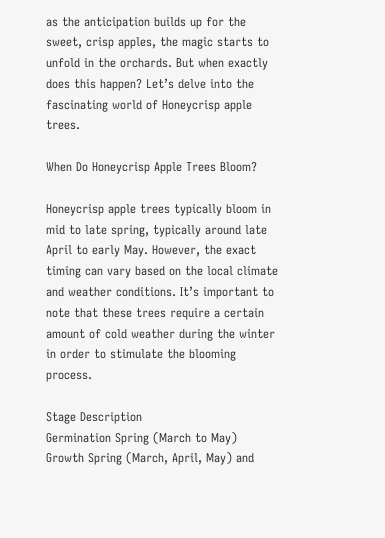as the anticipation builds up for the sweet, crisp apples, the magic starts to unfold in the orchards. But when exactly does this happen? Let’s delve into the fascinating world of Honeycrisp apple trees.

When Do Honeycrisp Apple Trees Bloom?

Honeycrisp apple trees typically bloom in mid to late spring, typically around late April to early May. However, the exact timing can vary based on the local climate and weather conditions. It’s important to note that these trees require a certain amount of cold weather during the winter in order to stimulate the blooming process.

Stage Description
Germination Spring (March to May)
Growth Spring (March, April, May) and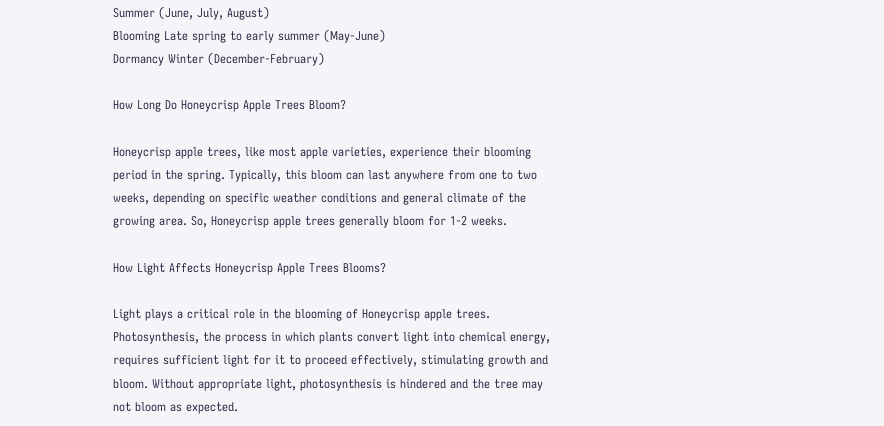Summer (June, July, August)
Blooming Late spring to early summer (May-June)
Dormancy Winter (December-February)

How Long Do Honeycrisp Apple Trees Bloom?

Honeycrisp apple trees, like most apple varieties, experience their blooming period in the spring. Typically, this bloom can last anywhere from one to two weeks, depending on specific weather conditions and general climate of the growing area. So, Honeycrisp apple trees generally bloom for 1-2 weeks.

How Light Affects Honeycrisp Apple Trees Blooms?

Light plays a critical role in the blooming of Honeycrisp apple trees. Photosynthesis, the process in which plants convert light into chemical energy, requires sufficient light for it to proceed effectively, stimulating growth and bloom. Without appropriate light, photosynthesis is hindered and the tree may not bloom as expected.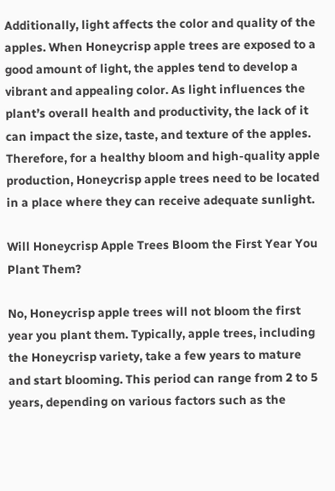Additionally, light affects the color and quality of the apples. When Honeycrisp apple trees are exposed to a good amount of light, the apples tend to develop a vibrant and appealing color. As light influences the plant’s overall health and productivity, the lack of it can impact the size, taste, and texture of the apples. Therefore, for a healthy bloom and high-quality apple production, Honeycrisp apple trees need to be located in a place where they can receive adequate sunlight.

Will Honeycrisp Apple Trees Bloom the First Year You Plant Them?

No, Honeycrisp apple trees will not bloom the first year you plant them. Typically, apple trees, including the Honeycrisp variety, take a few years to mature and start blooming. This period can range from 2 to 5 years, depending on various factors such as the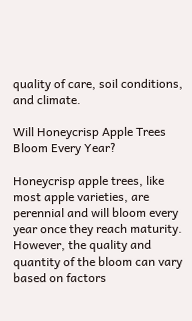quality of care, soil conditions, and climate.

Will Honeycrisp Apple Trees Bloom Every Year?

Honeycrisp apple trees, like most apple varieties, are perennial and will bloom every year once they reach maturity. However, the quality and quantity of the bloom can vary based on factors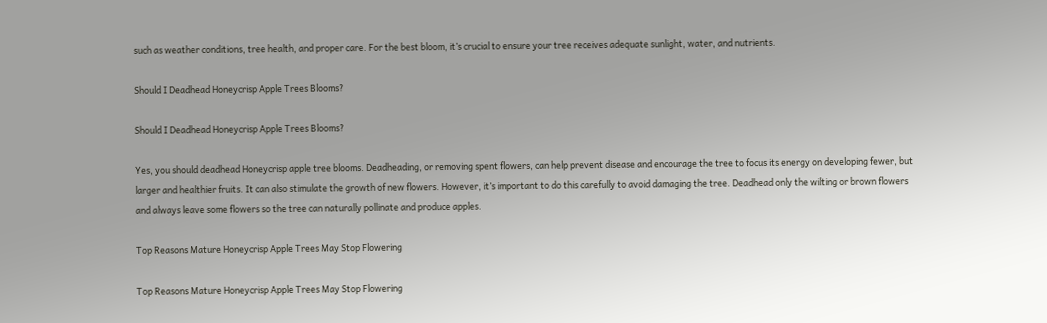such as weather conditions, tree health, and proper care. For the best bloom, it’s crucial to ensure your tree receives adequate sunlight, water, and nutrients.

Should I Deadhead Honeycrisp Apple Trees Blooms?

Should I Deadhead Honeycrisp Apple Trees Blooms?

Yes, you should deadhead Honeycrisp apple tree blooms. Deadheading, or removing spent flowers, can help prevent disease and encourage the tree to focus its energy on developing fewer, but larger and healthier fruits. It can also stimulate the growth of new flowers. However, it’s important to do this carefully to avoid damaging the tree. Deadhead only the wilting or brown flowers and always leave some flowers so the tree can naturally pollinate and produce apples.

Top Reasons Mature Honeycrisp Apple Trees May Stop Flowering

Top Reasons Mature Honeycrisp Apple Trees May Stop Flowering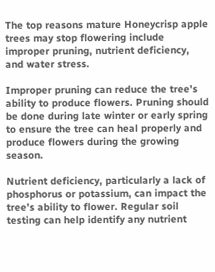The top reasons mature Honeycrisp apple trees may stop flowering include improper pruning, nutrient deficiency, and water stress.

Improper pruning can reduce the tree’s ability to produce flowers. Pruning should be done during late winter or early spring to ensure the tree can heal properly and produce flowers during the growing season.

Nutrient deficiency, particularly a lack of phosphorus or potassium, can impact the tree’s ability to flower. Regular soil testing can help identify any nutrient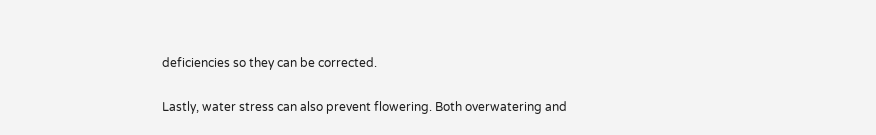deficiencies so they can be corrected.

Lastly, water stress can also prevent flowering. Both overwatering and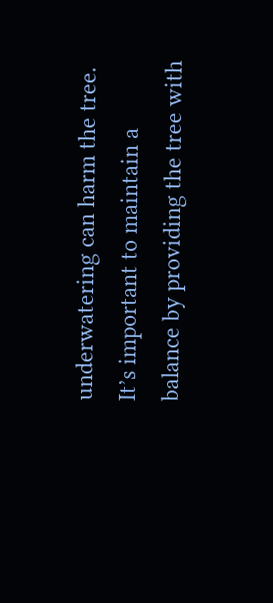underwatering can harm the tree. It’s important to maintain a balance by providing the tree with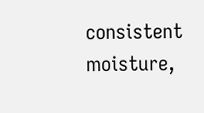consistent moisture,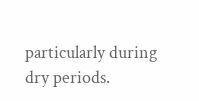particularly during dry periods.